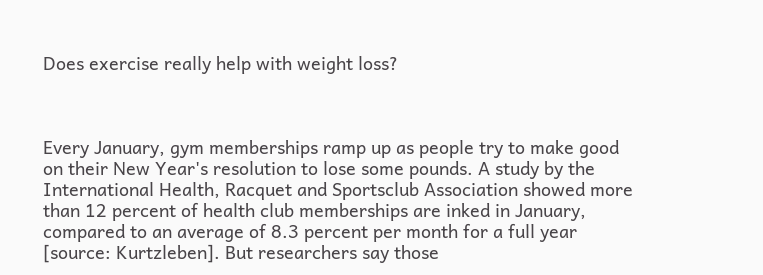Does exercise really help with weight loss?



Every January, gym memberships ramp up as people try to make good on their New Year's resolution to lose some pounds. A study by the International Health, Racquet and Sportsclub Association showed more than 12 percent of health club memberships are inked in January, compared to an average of 8.3 percent per month for a full year [source: Kurtzleben]. But researchers say those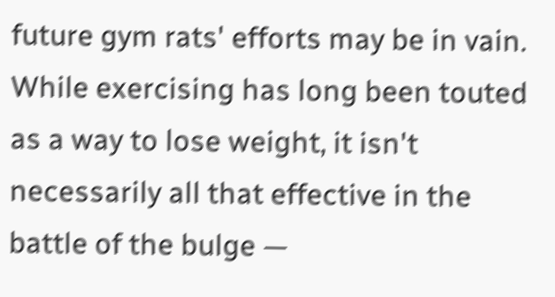future gym rats' efforts may be in vain. While exercising has long been touted as a way to lose weight, it isn't necessarily all that effective in the battle of the bulge —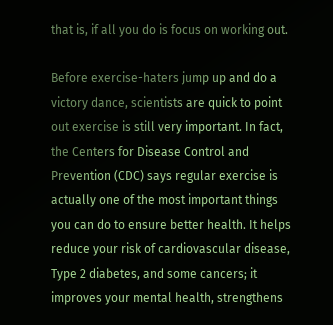that is, if all you do is focus on working out.

Before exercise-haters jump up and do a victory dance, scientists are quick to point out exercise is still very important. In fact, the Centers for Disease Control and Prevention (CDC) says regular exercise is actually one of the most important things you can do to ensure better health. It helps reduce your risk of cardiovascular disease, Type 2 diabetes, and some cancers; it improves your mental health, strengthens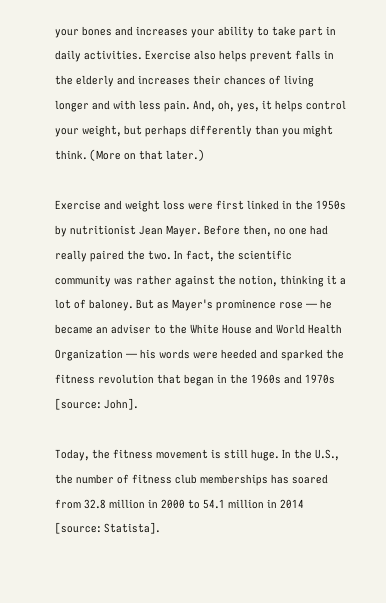your bones and increases your ability to take part in daily activities. Exercise also helps prevent falls in the elderly and increases their chances of living longer and with less pain. And, oh, yes, it helps control your weight, but perhaps differently than you might think. (More on that later.)

Exercise and weight loss were first linked in the 1950s by nutritionist Jean Mayer. Before then, no one had really paired the two. In fact, the scientific community was rather against the notion, thinking it a lot of baloney. But as Mayer's prominence rose — he became an adviser to the White House and World Health Organization — his words were heeded and sparked the fitness revolution that began in the 1960s and 1970s [source: John].

Today, the fitness movement is still huge. In the U.S., the number of fitness club memberships has soared from 32.8 million in 2000 to 54.1 million in 2014 [source: Statista].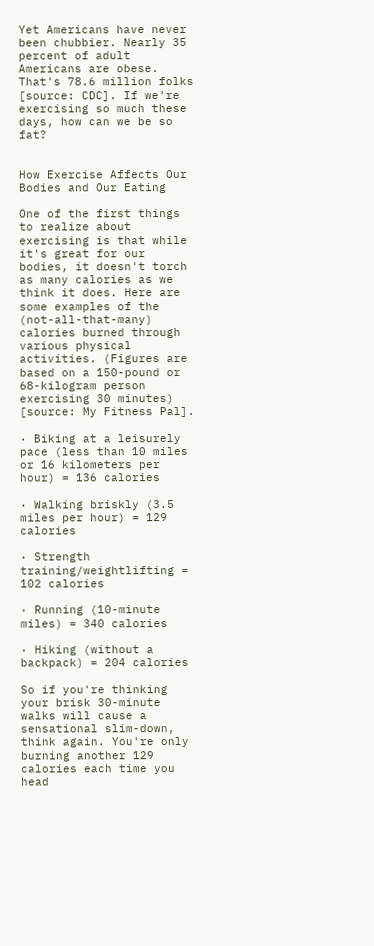Yet Americans have never been chubbier. Nearly 35 percent of adult Americans are obese. That's 78.6 million folks [source: CDC]. If we're exercising so much these days, how can we be so fat?


How Exercise Affects Our Bodies and Our Eating

One of the first things to realize about exercising is that while it's great for our bodies, it doesn't torch as many calories as we think it does. Here are some examples of the (not-all-that-many) calories burned through various physical activities. (Figures are based on a 150-pound or 68-kilogram person exercising 30 minutes) [source: My Fitness Pal].

· Biking at a leisurely pace (less than 10 miles or 16 kilometers per hour) = 136 calories

· Walking briskly (3.5 miles per hour) = 129 calories

· Strength training/weightlifting = 102 calories

· Running (10-minute miles) = 340 calories

· Hiking (without a backpack) = 204 calories

So if you're thinking your brisk 30-minute walks will cause a sensational slim-down, think again. You're only burning another 129 calories each time you head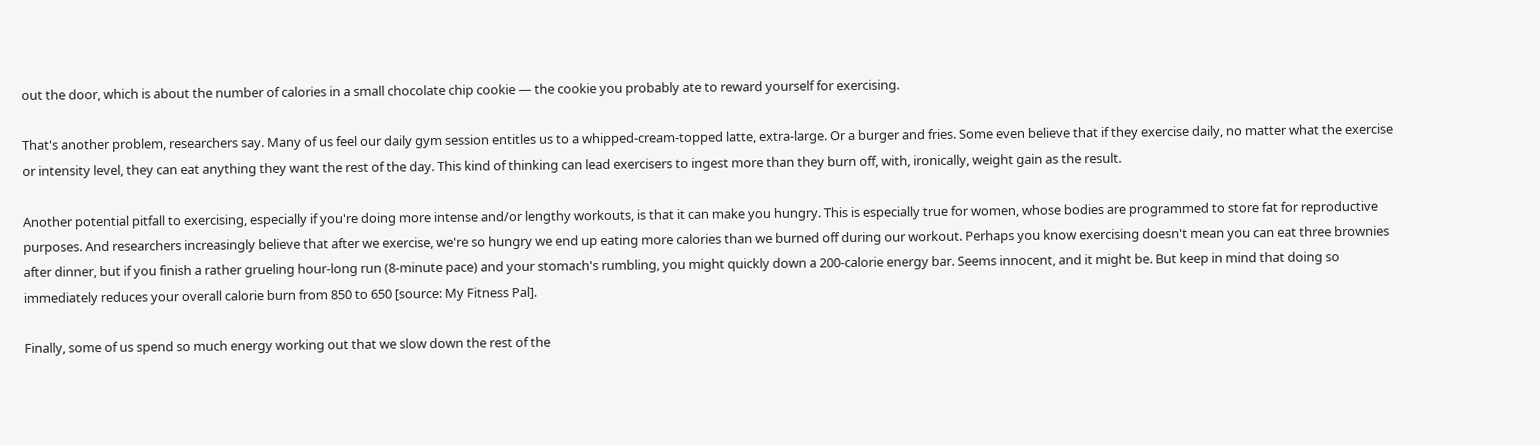out the door, which is about the number of calories in a small chocolate chip cookie — the cookie you probably ate to reward yourself for exercising.

That's another problem, researchers say. Many of us feel our daily gym session entitles us to a whipped-cream-topped latte, extra-large. Or a burger and fries. Some even believe that if they exercise daily, no matter what the exercise or intensity level, they can eat anything they want the rest of the day. This kind of thinking can lead exercisers to ingest more than they burn off, with, ironically, weight gain as the result.

Another potential pitfall to exercising, especially if you're doing more intense and/or lengthy workouts, is that it can make you hungry. This is especially true for women, whose bodies are programmed to store fat for reproductive purposes. And researchers increasingly believe that after we exercise, we're so hungry we end up eating more calories than we burned off during our workout. Perhaps you know exercising doesn't mean you can eat three brownies after dinner, but if you finish a rather grueling hour-long run (8-minute pace) and your stomach's rumbling, you might quickly down a 200-calorie energy bar. Seems innocent, and it might be. But keep in mind that doing so immediately reduces your overall calorie burn from 850 to 650 [source: My Fitness Pal].

Finally, some of us spend so much energy working out that we slow down the rest of the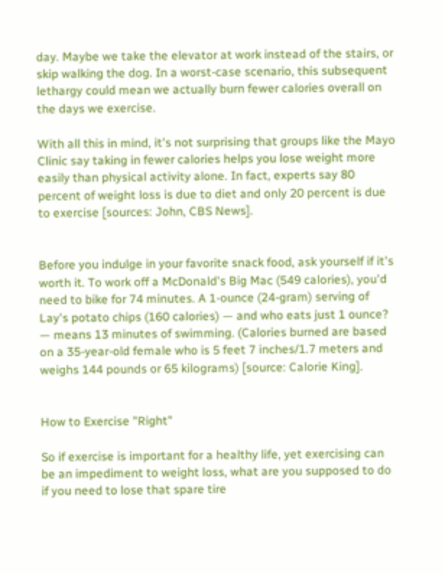day. Maybe we take the elevator at work instead of the stairs, or skip walking the dog. In a worst-case scenario, this subsequent lethargy could mean we actually burn fewer calories overall on the days we exercise.

With all this in mind, it's not surprising that groups like the Mayo Clinic say taking in fewer calories helps you lose weight more easily than physical activity alone. In fact, experts say 80 percent of weight loss is due to diet and only 20 percent is due to exercise [sources: John, CBS News].


Before you indulge in your favorite snack food, ask yourself if it's worth it. To work off a McDonald's Big Mac (549 calories), you'd need to bike for 74 minutes. A 1-ounce (24-gram) serving of Lay's potato chips (160 calories) — and who eats just 1 ounce? — means 13 minutes of swimming. (Calories burned are based on a 35-year-old female who is 5 feet 7 inches/1.7 meters and weighs 144 pounds or 65 kilograms) [source: Calorie King].


How to Exercise "Right"

So if exercise is important for a healthy life, yet exercising can be an impediment to weight loss, what are you supposed to do if you need to lose that spare tire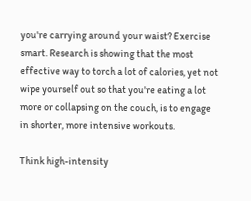you're carrying around your waist? Exercise smart. Research is showing that the most effective way to torch a lot of calories, yet not wipe yourself out so that you're eating a lot more or collapsing on the couch, is to engage in shorter, more intensive workouts.

Think high-intensity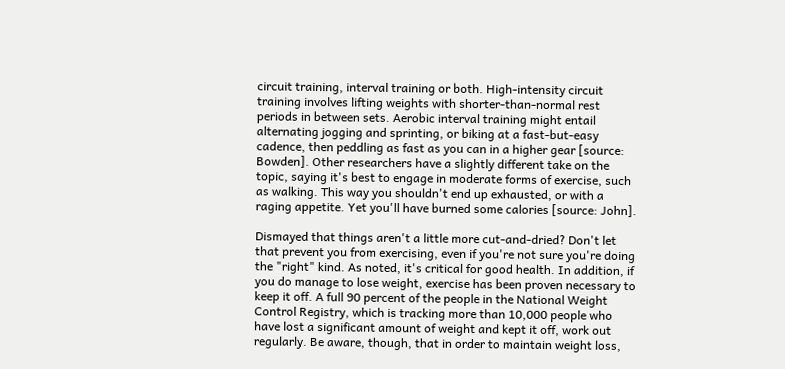circuit training, interval training or both. High-intensity circuit training involves lifting weights with shorter-than-normal rest periods in between sets. Aerobic interval training might entail alternating jogging and sprinting, or biking at a fast-but-easy cadence, then peddling as fast as you can in a higher gear [source: Bowden]. Other researchers have a slightly different take on the topic, saying it's best to engage in moderate forms of exercise, such as walking. This way you shouldn't end up exhausted, or with a raging appetite. Yet you'll have burned some calories [source: John].

Dismayed that things aren't a little more cut-and-dried? Don't let that prevent you from exercising, even if you're not sure you're doing the "right" kind. As noted, it's critical for good health. In addition, if you do manage to lose weight, exercise has been proven necessary to keep it off. A full 90 percent of the people in the National Weight Control Registry, which is tracking more than 10,000 people who have lost a significant amount of weight and kept it off, work out regularly. Be aware, though, that in order to maintain weight loss,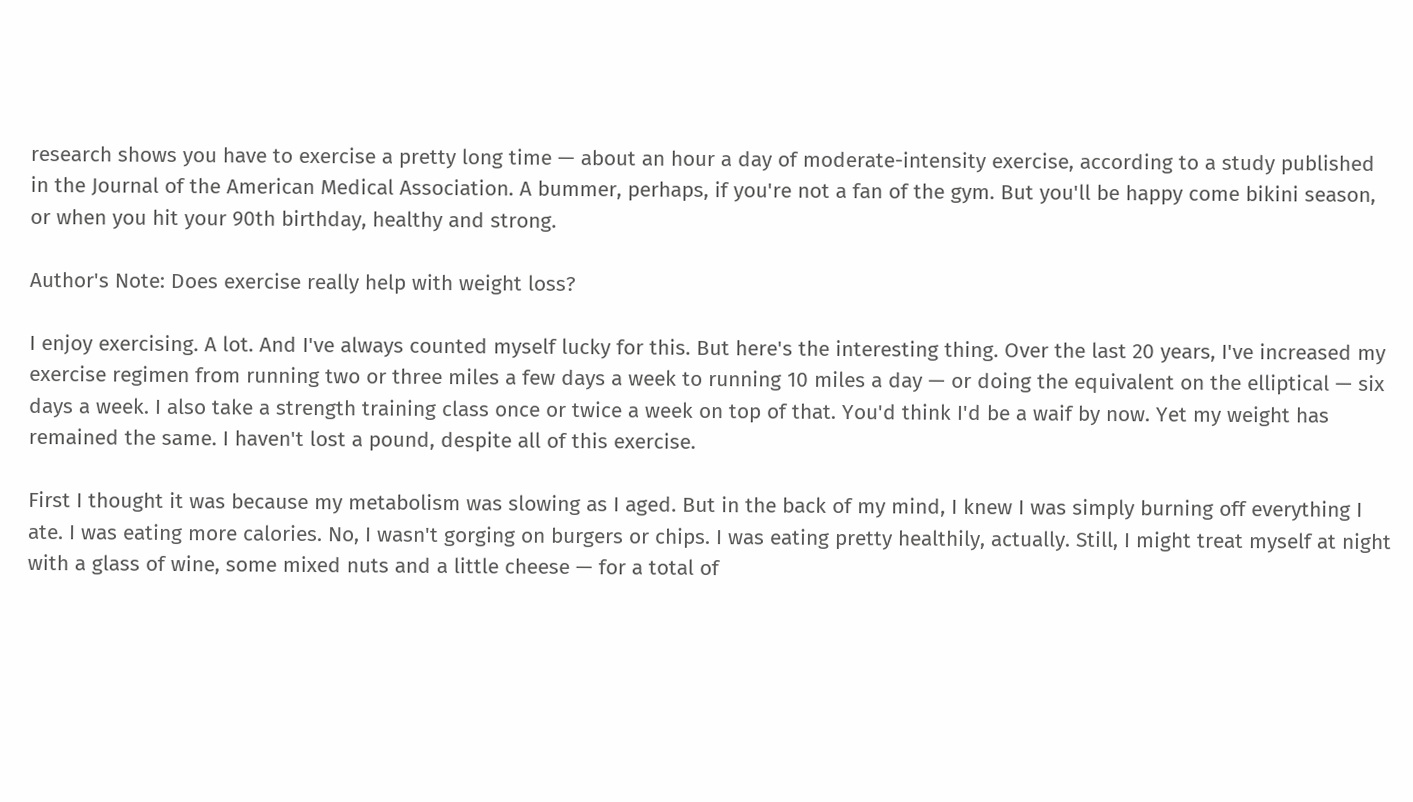research shows you have to exercise a pretty long time — about an hour a day of moderate-intensity exercise, according to a study published in the Journal of the American Medical Association. A bummer, perhaps, if you're not a fan of the gym. But you'll be happy come bikini season, or when you hit your 90th birthday, healthy and strong.

Author's Note: Does exercise really help with weight loss?

I enjoy exercising. A lot. And I've always counted myself lucky for this. But here's the interesting thing. Over the last 20 years, I've increased my exercise regimen from running two or three miles a few days a week to running 10 miles a day — or doing the equivalent on the elliptical — six days a week. I also take a strength training class once or twice a week on top of that. You'd think I'd be a waif by now. Yet my weight has remained the same. I haven't lost a pound, despite all of this exercise.

First I thought it was because my metabolism was slowing as I aged. But in the back of my mind, I knew I was simply burning off everything I ate. I was eating more calories. No, I wasn't gorging on burgers or chips. I was eating pretty healthily, actually. Still, I might treat myself at night with a glass of wine, some mixed nuts and a little cheese — for a total of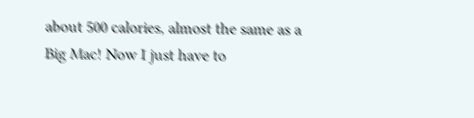about 500 calories, almost the same as a Big Mac! Now I just have to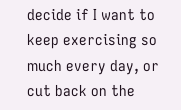decide if I want to keep exercising so much every day, or cut back on the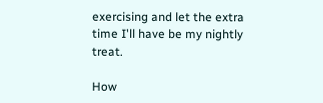exercising and let the extra time I'll have be my nightly treat.

How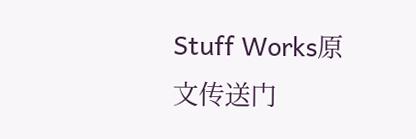Stuff Works原文传送门